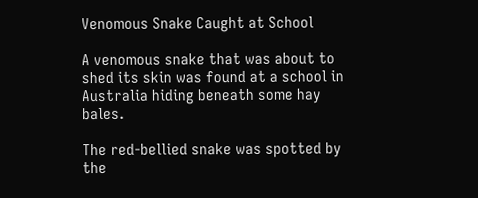Venomous Snake Caught at School

A venomous snake that was about to shed its skin was found at a school in Australia hiding beneath some hay bales.

The red-bellied snake was spotted by the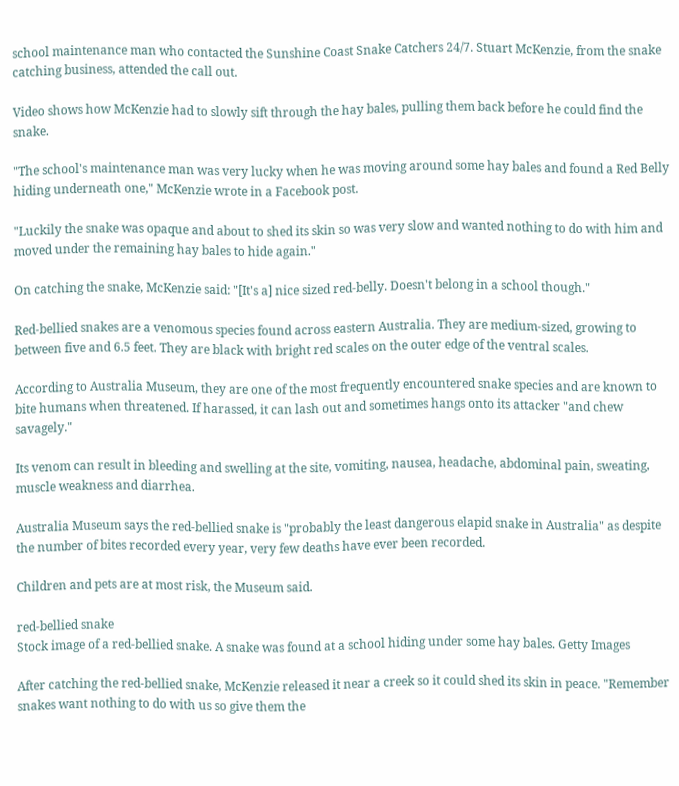school maintenance man who contacted the Sunshine Coast Snake Catchers 24/7. Stuart McKenzie, from the snake catching business, attended the call out.

Video shows how McKenzie had to slowly sift through the hay bales, pulling them back before he could find the snake.

"The school's maintenance man was very lucky when he was moving around some hay bales and found a Red Belly hiding underneath one," McKenzie wrote in a Facebook post.

"Luckily the snake was opaque and about to shed its skin so was very slow and wanted nothing to do with him and moved under the remaining hay bales to hide again."

On catching the snake, McKenzie said: "[It's a] nice sized red-belly. Doesn't belong in a school though."

Red-bellied snakes are a venomous species found across eastern Australia. They are medium-sized, growing to between five and 6.5 feet. They are black with bright red scales on the outer edge of the ventral scales.

According to Australia Museum, they are one of the most frequently encountered snake species and are known to bite humans when threatened. If harassed, it can lash out and sometimes hangs onto its attacker "and chew savagely."

Its venom can result in bleeding and swelling at the site, vomiting, nausea, headache, abdominal pain, sweating, muscle weakness and diarrhea.

Australia Museum says the red-bellied snake is "probably the least dangerous elapid snake in Australia" as despite the number of bites recorded every year, very few deaths have ever been recorded.

Children and pets are at most risk, the Museum said.

red-bellied snake
Stock image of a red-bellied snake. A snake was found at a school hiding under some hay bales. Getty Images

After catching the red-bellied snake, McKenzie released it near a creek so it could shed its skin in peace. "Remember snakes want nothing to do with us so give them the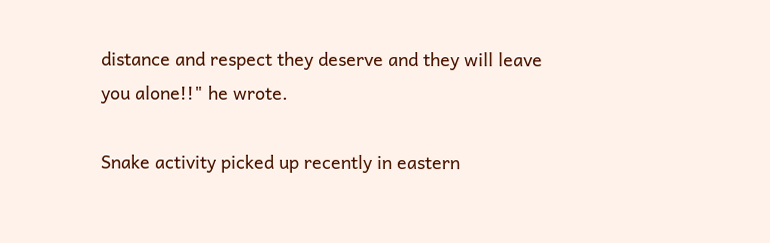distance and respect they deserve and they will leave you alone!!" he wrote.

Snake activity picked up recently in eastern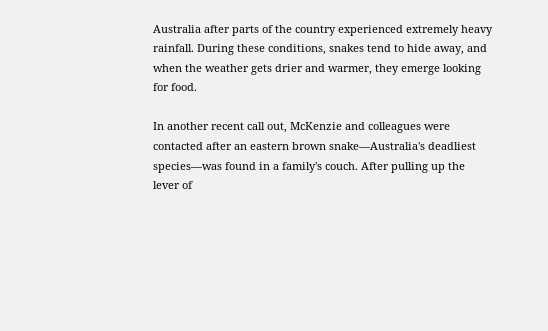Australia after parts of the country experienced extremely heavy rainfall. During these conditions, snakes tend to hide away, and when the weather gets drier and warmer, they emerge looking for food.

In another recent call out, McKenzie and colleagues were contacted after an eastern brown snake—Australia's deadliest species—was found in a family's couch. After pulling up the lever of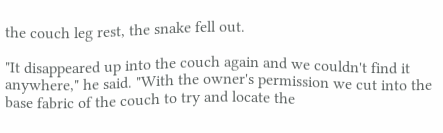the couch leg rest, the snake fell out.

"It disappeared up into the couch again and we couldn't find it anywhere," he said. "With the owner's permission we cut into the base fabric of the couch to try and locate the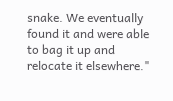snake. We eventually found it and were able to bag it up and relocate it elsewhere."